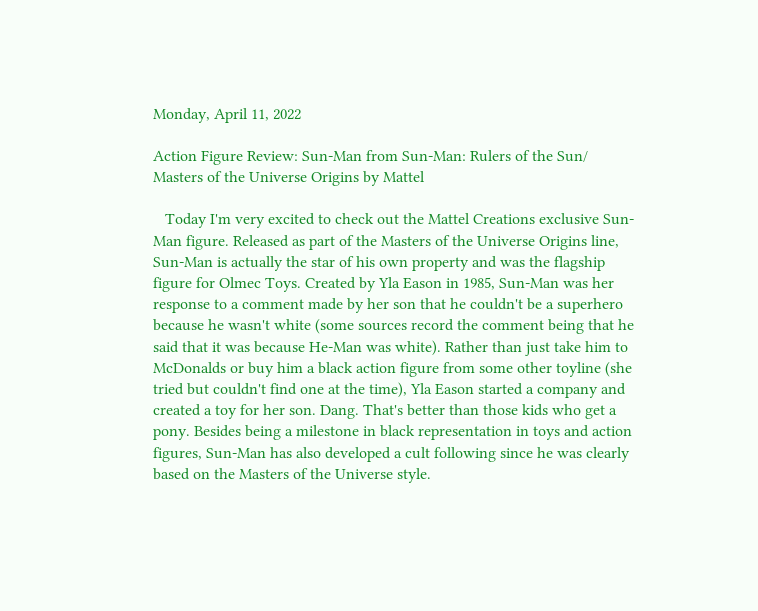Monday, April 11, 2022

Action Figure Review: Sun-Man from Sun-Man: Rulers of the Sun/ Masters of the Universe Origins by Mattel

   Today I'm very excited to check out the Mattel Creations exclusive Sun-Man figure. Released as part of the Masters of the Universe Origins line, Sun-Man is actually the star of his own property and was the flagship figure for Olmec Toys. Created by Yla Eason in 1985, Sun-Man was her response to a comment made by her son that he couldn't be a superhero because he wasn't white (some sources record the comment being that he said that it was because He-Man was white). Rather than just take him to McDonalds or buy him a black action figure from some other toyline (she tried but couldn't find one at the time), Yla Eason started a company and created a toy for her son. Dang. That's better than those kids who get a pony. Besides being a milestone in black representation in toys and action figures, Sun-Man has also developed a cult following since he was clearly based on the Masters of the Universe style.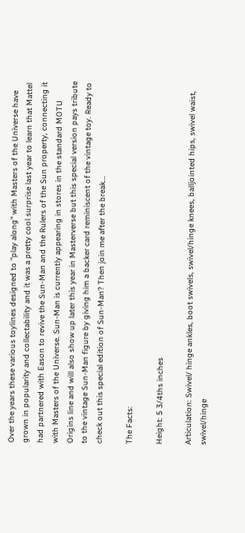Over the years these various toylines designed to "play along" with Masters of the Universe have grown in popularity and collectability and it was a pretty cool surprise last year to learn that Mattel had partnered with Eason to revive the Sun-Man and the Rulers of the Sun property, connecting it with Masters of the Universe. Sun-Man is currently appearing in stores in the standard MOTU Origins line and will also show up later this year in Masterverse but this special version pays tribute to the vintage Sun-Man figure by giving him a backer card reminiscent of the vintage toy. Ready to check out this special edition of Sun-Man? Then join me after the break...

The Facts:

Height: 5 3/4ths inches

Articulation: Swivel/ hinge ankles, boot swivels, swivel/hinge knees, balljointed hips, swivel waist, swivel/hinge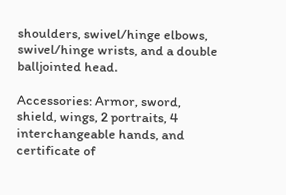shoulders, swivel/hinge elbows, swivel/hinge wrists, and a double balljointed head.

Accessories: Armor, sword, shield, wings, 2 portraits, 4 interchangeable hands, and certificate of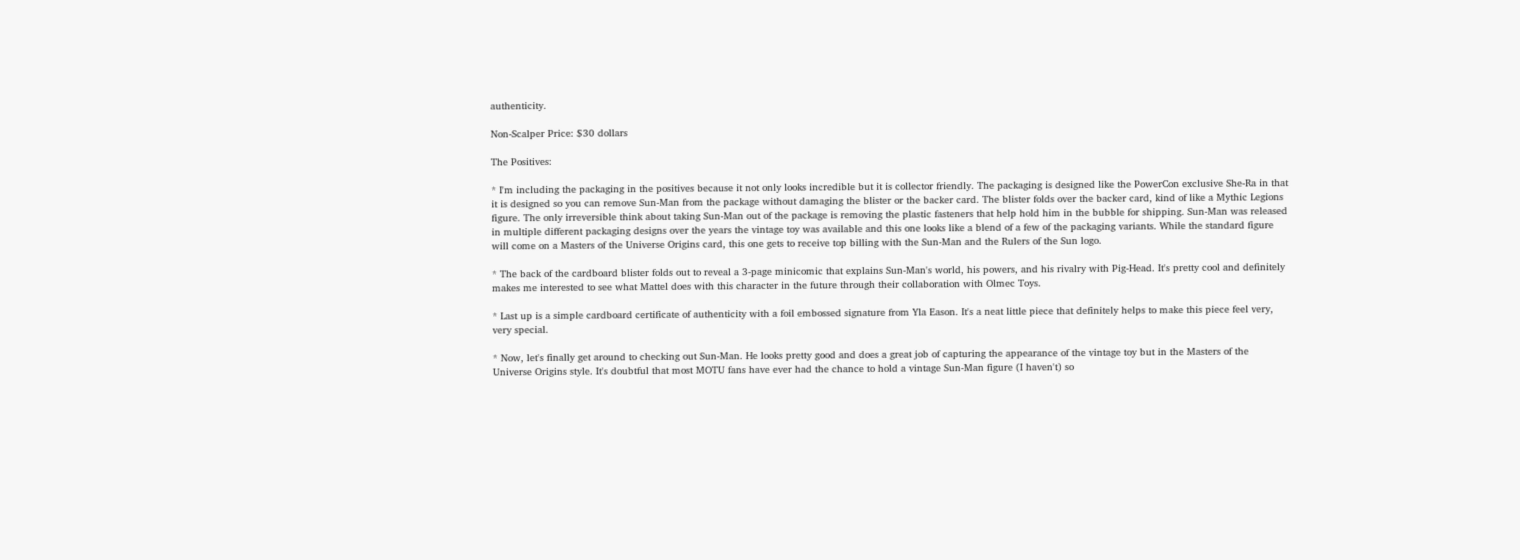authenticity.

Non-Scalper Price: $30 dollars

The Positives:

* I'm including the packaging in the positives because it not only looks incredible but it is collector friendly. The packaging is designed like the PowerCon exclusive She-Ra in that it is designed so you can remove Sun-Man from the package without damaging the blister or the backer card. The blister folds over the backer card, kind of like a Mythic Legions figure. The only irreversible think about taking Sun-Man out of the package is removing the plastic fasteners that help hold him in the bubble for shipping. Sun-Man was released in multiple different packaging designs over the years the vintage toy was available and this one looks like a blend of a few of the packaging variants. While the standard figure will come on a Masters of the Universe Origins card, this one gets to receive top billing with the Sun-Man and the Rulers of the Sun logo.

* The back of the cardboard blister folds out to reveal a 3-page minicomic that explains Sun-Man's world, his powers, and his rivalry with Pig-Head. It's pretty cool and definitely makes me interested to see what Mattel does with this character in the future through their collaboration with Olmec Toys.

* Last up is a simple cardboard certificate of authenticity with a foil embossed signature from Yla Eason. It's a neat little piece that definitely helps to make this piece feel very, very special.

* Now, let's finally get around to checking out Sun-Man. He looks pretty good and does a great job of capturing the appearance of the vintage toy but in the Masters of the Universe Origins style. It's doubtful that most MOTU fans have ever had the chance to hold a vintage Sun-Man figure (I haven't) so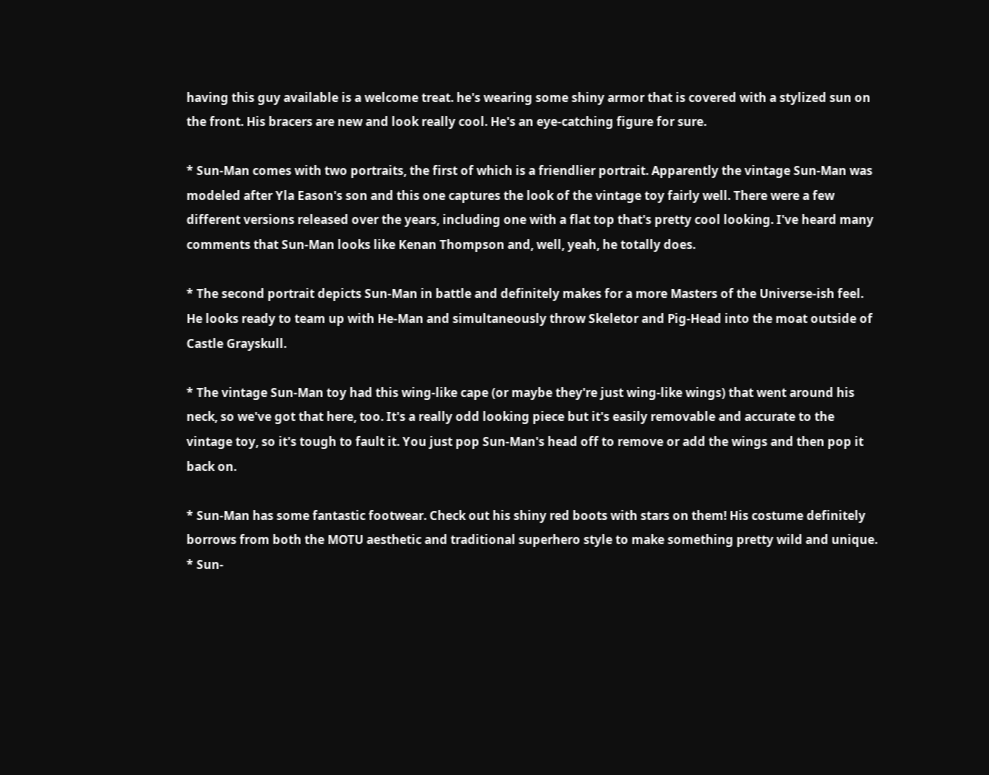having this guy available is a welcome treat. he's wearing some shiny armor that is covered with a stylized sun on the front. His bracers are new and look really cool. He's an eye-catching figure for sure.

* Sun-Man comes with two portraits, the first of which is a friendlier portrait. Apparently the vintage Sun-Man was modeled after Yla Eason's son and this one captures the look of the vintage toy fairly well. There were a few different versions released over the years, including one with a flat top that's pretty cool looking. I've heard many comments that Sun-Man looks like Kenan Thompson and, well, yeah, he totally does.

* The second portrait depicts Sun-Man in battle and definitely makes for a more Masters of the Universe-ish feel. He looks ready to team up with He-Man and simultaneously throw Skeletor and Pig-Head into the moat outside of Castle Grayskull.

* The vintage Sun-Man toy had this wing-like cape (or maybe they're just wing-like wings) that went around his neck, so we've got that here, too. It's a really odd looking piece but it's easily removable and accurate to the vintage toy, so it's tough to fault it. You just pop Sun-Man's head off to remove or add the wings and then pop it back on.

* Sun-Man has some fantastic footwear. Check out his shiny red boots with stars on them! His costume definitely borrows from both the MOTU aesthetic and traditional superhero style to make something pretty wild and unique.
* Sun-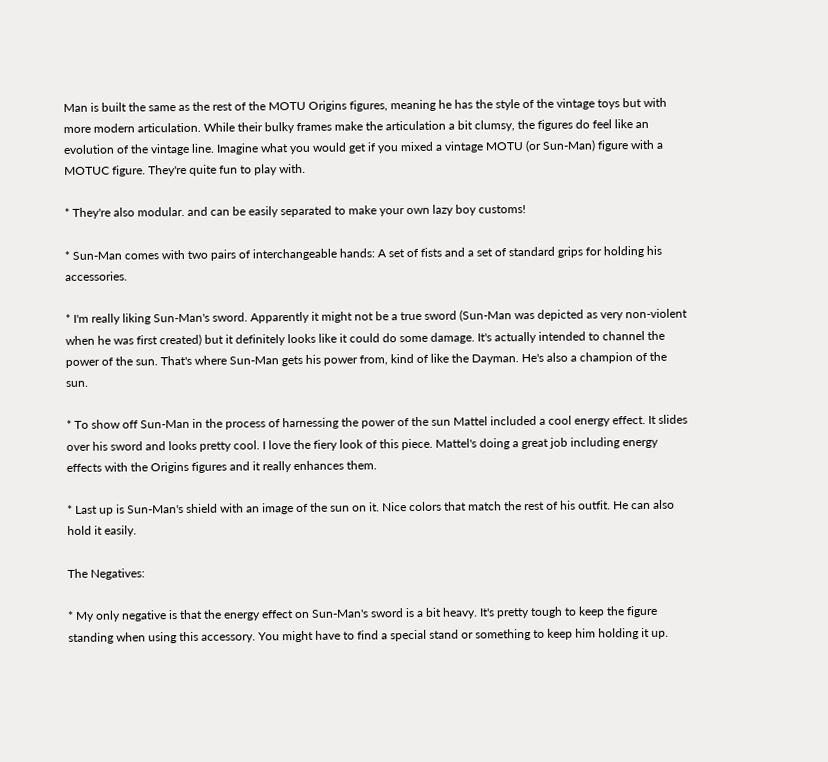Man is built the same as the rest of the MOTU Origins figures, meaning he has the style of the vintage toys but with more modern articulation. While their bulky frames make the articulation a bit clumsy, the figures do feel like an evolution of the vintage line. Imagine what you would get if you mixed a vintage MOTU (or Sun-Man) figure with a MOTUC figure. They're quite fun to play with.

* They're also modular. and can be easily separated to make your own lazy boy customs!

* Sun-Man comes with two pairs of interchangeable hands: A set of fists and a set of standard grips for holding his accessories.

* I'm really liking Sun-Man's sword. Apparently it might not be a true sword (Sun-Man was depicted as very non-violent when he was first created) but it definitely looks like it could do some damage. It's actually intended to channel the power of the sun. That's where Sun-Man gets his power from, kind of like the Dayman. He's also a champion of the sun.

* To show off Sun-Man in the process of harnessing the power of the sun Mattel included a cool energy effect. It slides over his sword and looks pretty cool. I love the fiery look of this piece. Mattel's doing a great job including energy effects with the Origins figures and it really enhances them.

* Last up is Sun-Man's shield with an image of the sun on it. Nice colors that match the rest of his outfit. He can also hold it easily.

The Negatives:

* My only negative is that the energy effect on Sun-Man's sword is a bit heavy. It's pretty tough to keep the figure standing when using this accessory. You might have to find a special stand or something to keep him holding it up.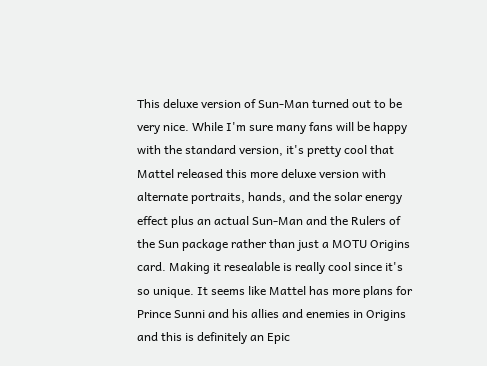This deluxe version of Sun-Man turned out to be very nice. While I'm sure many fans will be happy with the standard version, it's pretty cool that Mattel released this more deluxe version with alternate portraits, hands, and the solar energy effect plus an actual Sun-Man and the Rulers of the Sun package rather than just a MOTU Origins card. Making it resealable is really cool since it's so unique. It seems like Mattel has more plans for Prince Sunni and his allies and enemies in Origins and this is definitely an Epic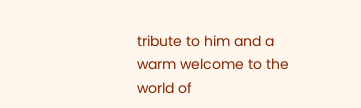tribute to him and a warm welcome to the world of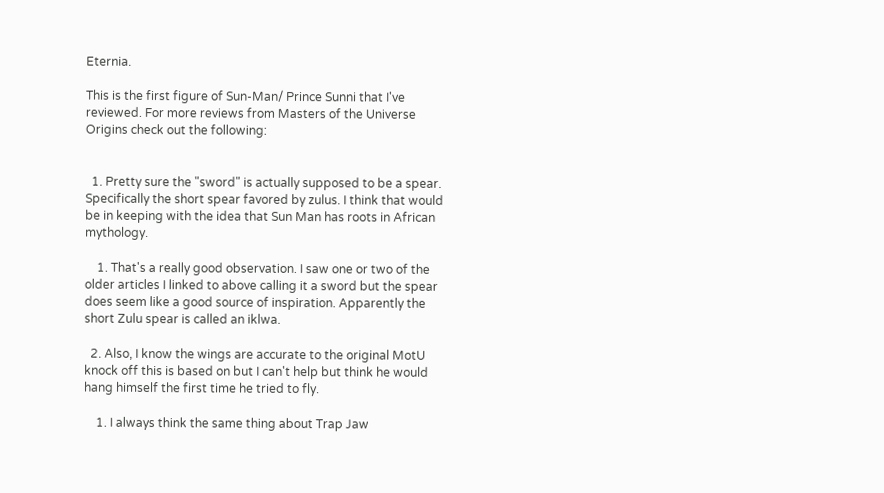Eternia.

This is the first figure of Sun-Man/ Prince Sunni that I've reviewed. For more reviews from Masters of the Universe Origins check out the following:


  1. Pretty sure the "sword" is actually supposed to be a spear. Specifically the short spear favored by zulus. I think that would be in keeping with the idea that Sun Man has roots in African mythology.

    1. That's a really good observation. I saw one or two of the older articles I linked to above calling it a sword but the spear does seem like a good source of inspiration. Apparently the short Zulu spear is called an iklwa.

  2. Also, I know the wings are accurate to the original MotU knock off this is based on but I can't help but think he would hang himself the first time he tried to fly.

    1. I always think the same thing about Trap Jaw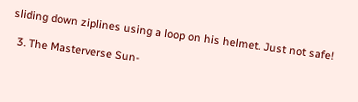sliding down ziplines using a loop on his helmet. Just not safe!

  3. The Masterverse Sun-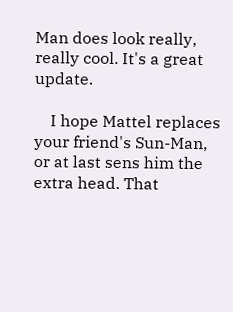Man does look really, really cool. It's a great update.

    I hope Mattel replaces your friend's Sun-Man, or at last sens him the extra head. That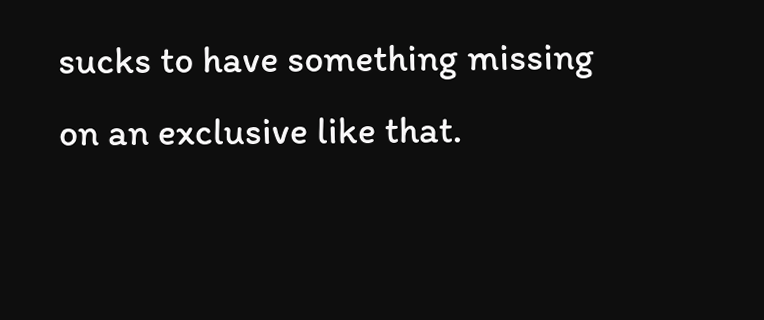sucks to have something missing on an exclusive like that.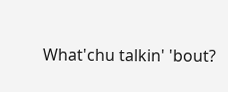What'chu talkin' 'bout?